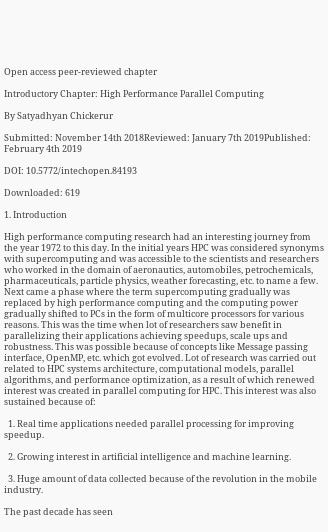Open access peer-reviewed chapter

Introductory Chapter: High Performance Parallel Computing

By Satyadhyan Chickerur

Submitted: November 14th 2018Reviewed: January 7th 2019Published: February 4th 2019

DOI: 10.5772/intechopen.84193

Downloaded: 619

1. Introduction

High performance computing research had an interesting journey from the year 1972 to this day. In the initial years HPC was considered synonyms with supercomputing and was accessible to the scientists and researchers who worked in the domain of aeronautics, automobiles, petrochemicals, pharmaceuticals, particle physics, weather forecasting, etc. to name a few. Next came a phase where the term supercomputing gradually was replaced by high performance computing and the computing power gradually shifted to PCs in the form of multicore processors for various reasons. This was the time when lot of researchers saw benefit in parallelizing their applications achieving speedups, scale ups and robustness. This was possible because of concepts like Message passing interface, OpenMP, etc. which got evolved. Lot of research was carried out related to HPC systems architecture, computational models, parallel algorithms, and performance optimization, as a result of which renewed interest was created in parallel computing for HPC. This interest was also sustained because of:

  1. Real time applications needed parallel processing for improving speedup.

  2. Growing interest in artificial intelligence and machine learning.

  3. Huge amount of data collected because of the revolution in the mobile industry.

The past decade has seen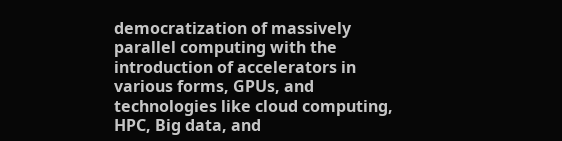democratization of massively parallel computing with the introduction of accelerators in various forms, GPUs, and technologies like cloud computing, HPC, Big data, and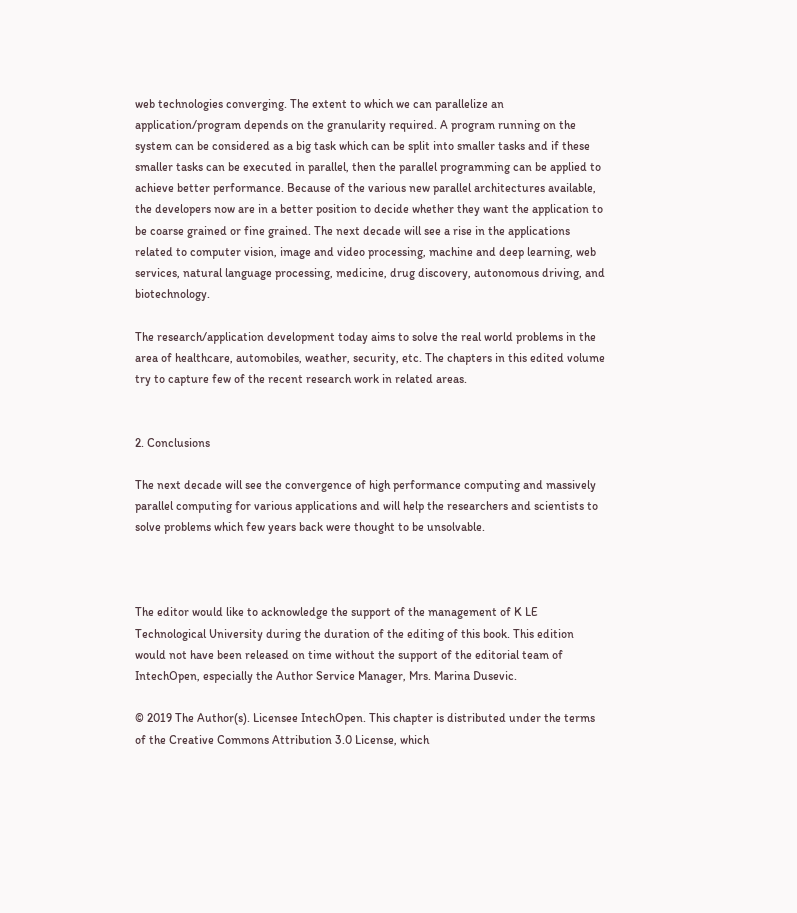web technologies converging. The extent to which we can parallelize an application/program depends on the granularity required. A program running on the system can be considered as a big task which can be split into smaller tasks and if these smaller tasks can be executed in parallel, then the parallel programming can be applied to achieve better performance. Because of the various new parallel architectures available, the developers now are in a better position to decide whether they want the application to be coarse grained or fine grained. The next decade will see a rise in the applications related to computer vision, image and video processing, machine and deep learning, web services, natural language processing, medicine, drug discovery, autonomous driving, and biotechnology.

The research/application development today aims to solve the real world problems in the area of healthcare, automobiles, weather, security, etc. The chapters in this edited volume try to capture few of the recent research work in related areas.


2. Conclusions

The next decade will see the convergence of high performance computing and massively parallel computing for various applications and will help the researchers and scientists to solve problems which few years back were thought to be unsolvable.



The editor would like to acknowledge the support of the management of K LE Technological University during the duration of the editing of this book. This edition would not have been released on time without the support of the editorial team of IntechOpen, especially the Author Service Manager, Mrs. Marina Dusevic.

© 2019 The Author(s). Licensee IntechOpen. This chapter is distributed under the terms of the Creative Commons Attribution 3.0 License, which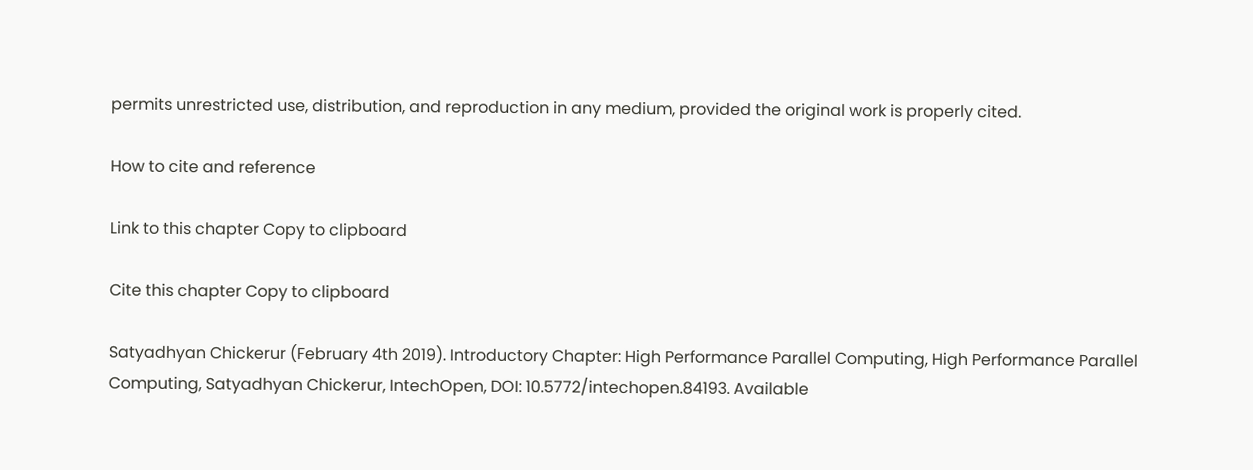permits unrestricted use, distribution, and reproduction in any medium, provided the original work is properly cited.

How to cite and reference

Link to this chapter Copy to clipboard

Cite this chapter Copy to clipboard

Satyadhyan Chickerur (February 4th 2019). Introductory Chapter: High Performance Parallel Computing, High Performance Parallel Computing, Satyadhyan Chickerur, IntechOpen, DOI: 10.5772/intechopen.84193. Available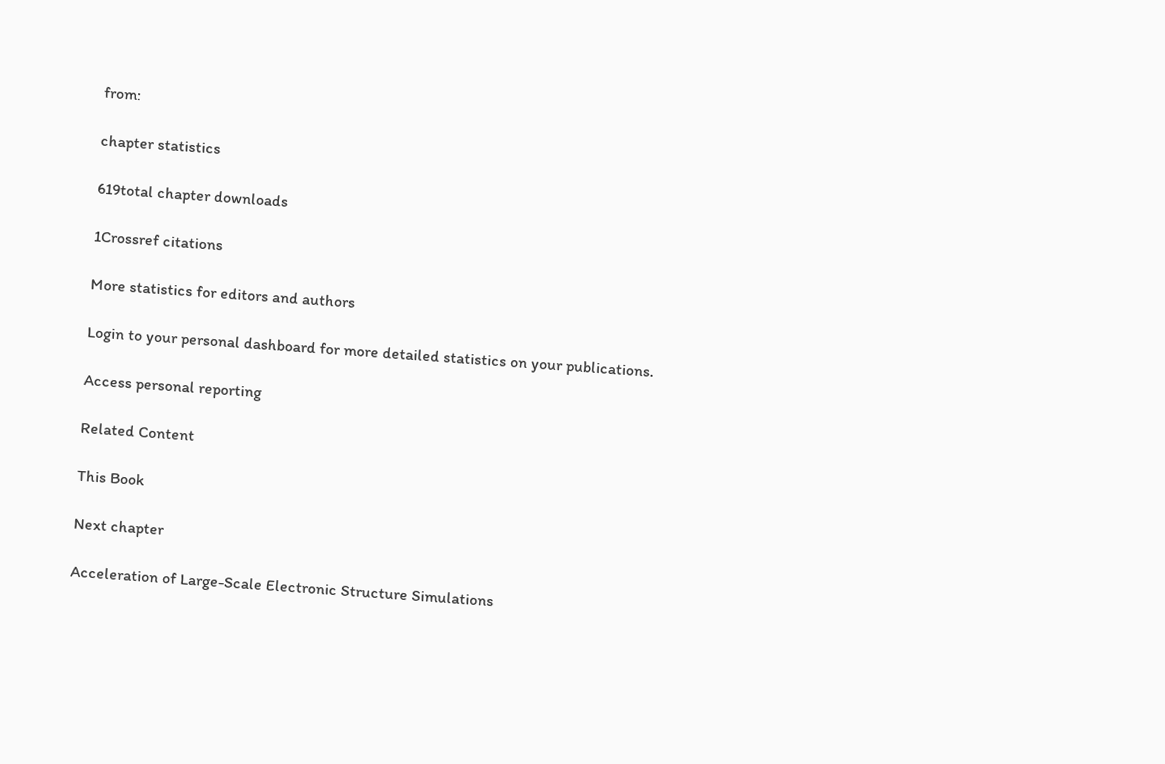from:

chapter statistics

619total chapter downloads

1Crossref citations

More statistics for editors and authors

Login to your personal dashboard for more detailed statistics on your publications.

Access personal reporting

Related Content

This Book

Next chapter

Acceleration of Large-Scale Electronic Structure Simulations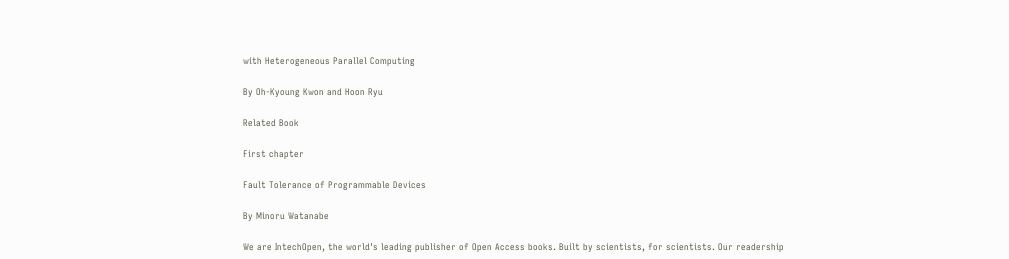with Heterogeneous Parallel Computing

By Oh-Kyoung Kwon and Hoon Ryu

Related Book

First chapter

Fault Tolerance of Programmable Devices

By Minoru Watanabe

We are IntechOpen, the world's leading publisher of Open Access books. Built by scientists, for scientists. Our readership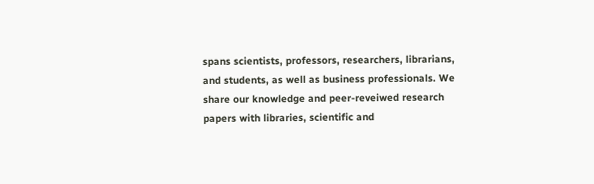spans scientists, professors, researchers, librarians, and students, as well as business professionals. We share our knowledge and peer-reveiwed research papers with libraries, scientific and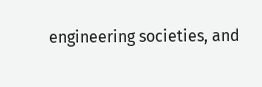engineering societies, and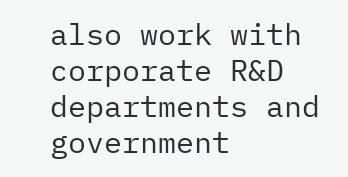also work with corporate R&D departments and government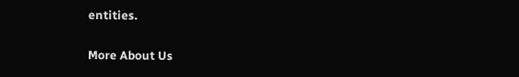entities.

More About Us